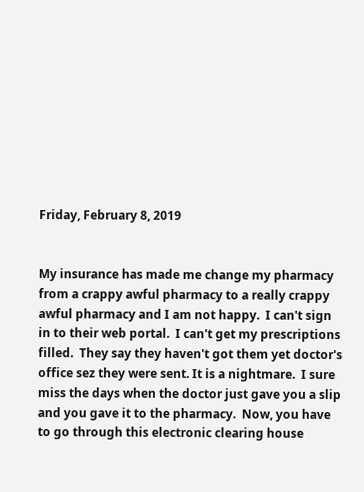Friday, February 8, 2019


My insurance has made me change my pharmacy from a crappy awful pharmacy to a really crappy awful pharmacy and I am not happy.  I can't sign in to their web portal.  I can't get my prescriptions filled.  They say they haven't got them yet doctor's office sez they were sent. It is a nightmare.  I sure miss the days when the doctor just gave you a slip and you gave it to the pharmacy.  Now, you have to go through this electronic clearing house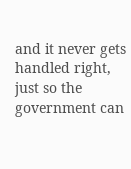and it never gets handled right, just so the government can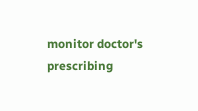monitor doctor's prescribing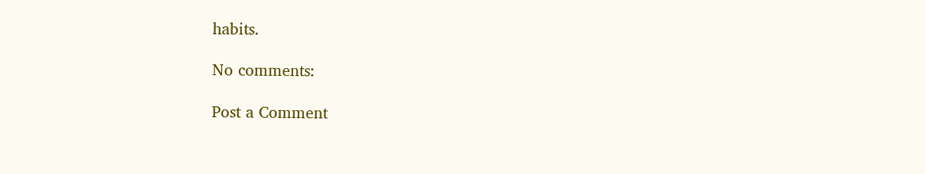habits.

No comments:

Post a Comment